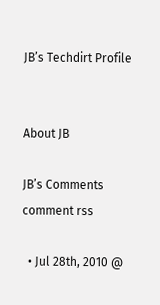JB’s Techdirt Profile


About JB

JB’s Comments comment rss

  • Jul 28th, 2010 @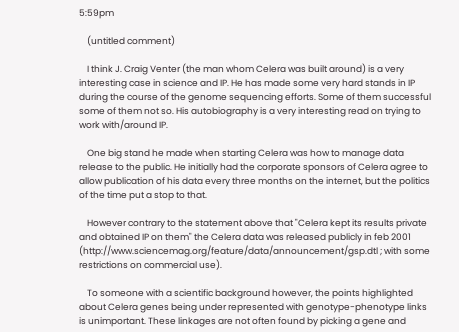5:59pm

    (untitled comment)

    I think J. Craig Venter (the man whom Celera was built around) is a very interesting case in science and IP. He has made some very hard stands in IP during the course of the genome sequencing efforts. Some of them successful some of them not so. His autobiography is a very interesting read on trying to work with/around IP.

    One big stand he made when starting Celera was how to manage data release to the public. He initially had the corporate sponsors of Celera agree to allow publication of his data every three months on the internet, but the politics of the time put a stop to that.

    However contrary to the statement above that "Celera kept its results private and obtained IP on them" the Celera data was released publicly in feb 2001 (http://www.sciencemag.org/feature/data/announcement/gsp.dtl ; with some restrictions on commercial use).

    To someone with a scientific background however, the points highlighted about Celera genes being under represented with genotype-phenotype links is unimportant. These linkages are not often found by picking a gene and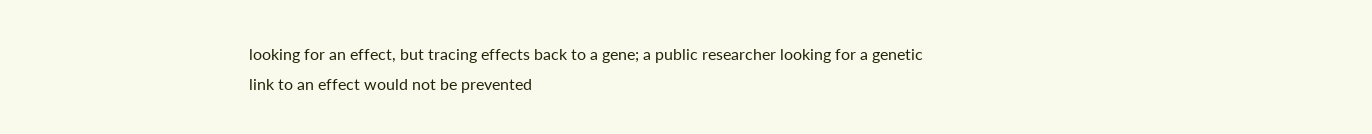looking for an effect, but tracing effects back to a gene; a public researcher looking for a genetic link to an effect would not be prevented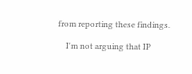from reporting these findings.

    I'm not arguing that IP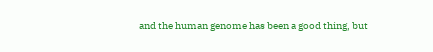and the human genome has been a good thing, but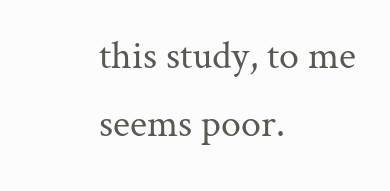this study, to me seems poor.